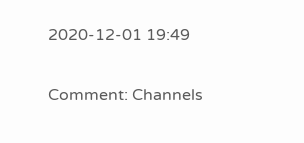2020-12-01 19:49

Comment: Channels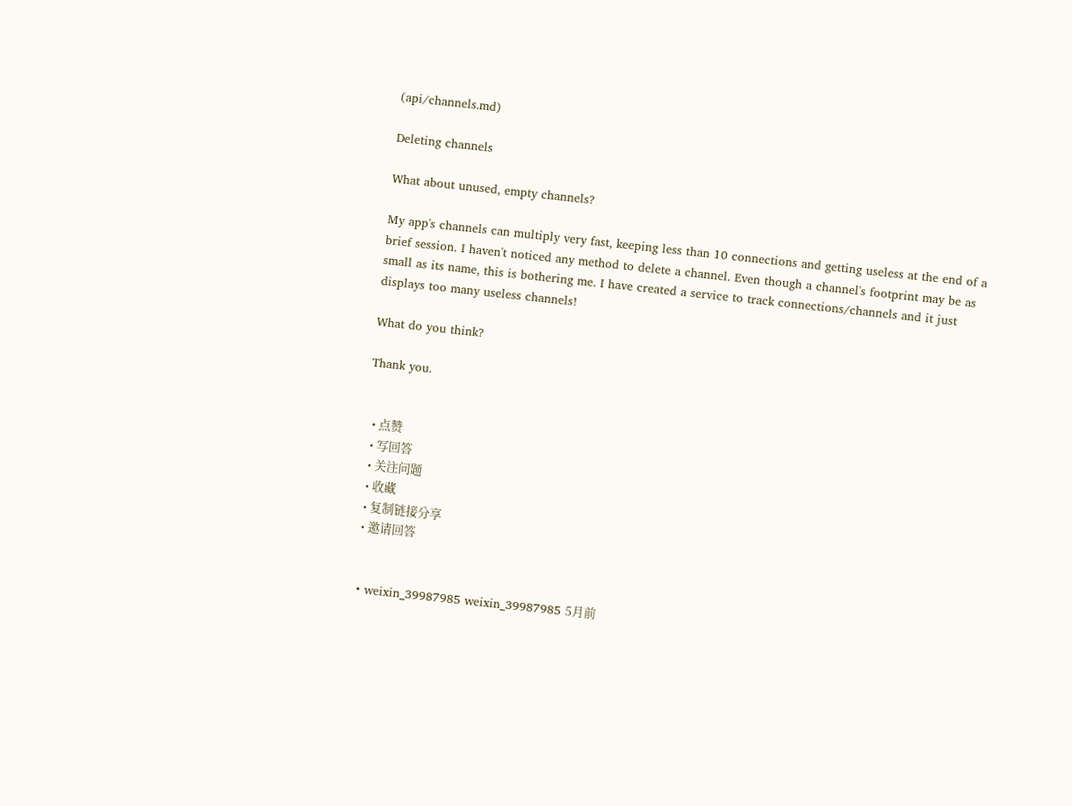(api/channels.md)

Deleting channels

What about unused, empty channels?

My app's channels can multiply very fast, keeping less than 10 connections and getting useless at the end of a brief session. I haven't noticed any method to delete a channel. Even though a channel's footprint may be as small as its name, this is bothering me. I have created a service to track connections/channels and it just displays too many useless channels!

What do you think?

Thank you.


  • 点赞
  • 写回答
  • 关注问题
  • 收藏
  • 复制链接分享
  • 邀请回答


  • weixin_39987985 weixin_39987985 5月前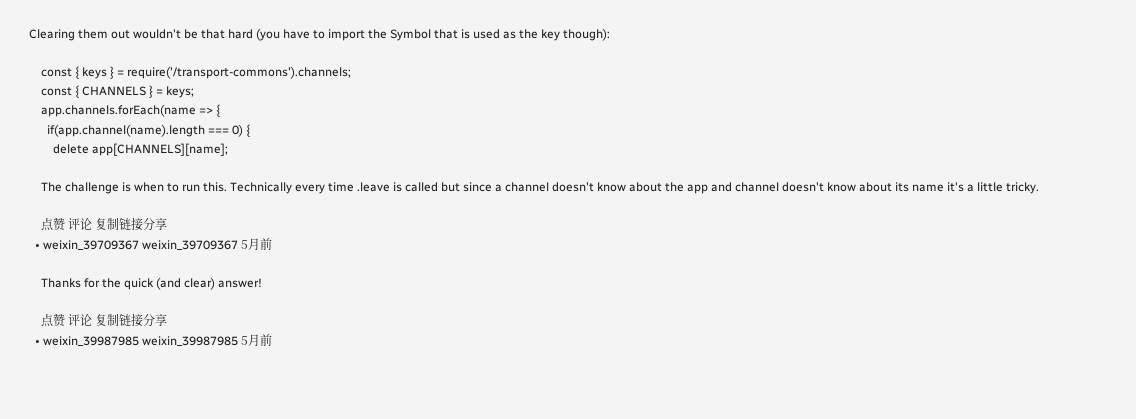Clearing them out wouldn't be that hard (you have to import the Symbol that is used as the key though):

    const { keys } = require('/transport-commons').channels;
    const { CHANNELS } = keys;
    app.channels.forEach(name => {
      if(app.channel(name).length === 0) {
        delete app[CHANNELS][name];

    The challenge is when to run this. Technically every time .leave is called but since a channel doesn't know about the app and channel doesn't know about its name it's a little tricky.

    点赞 评论 复制链接分享
  • weixin_39709367 weixin_39709367 5月前

    Thanks for the quick (and clear) answer!

    点赞 评论 复制链接分享
  • weixin_39987985 weixin_39987985 5月前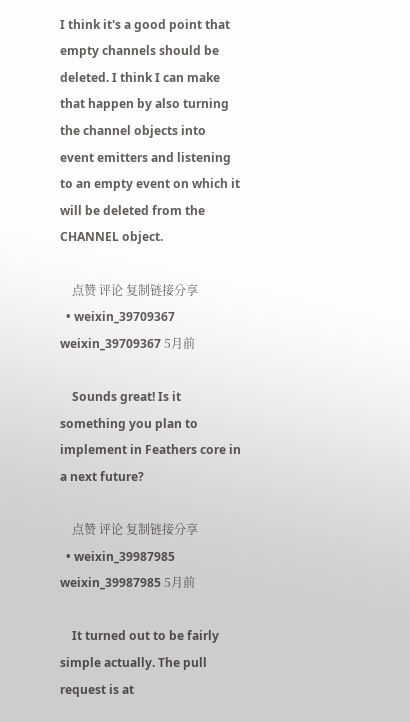I think it's a good point that empty channels should be deleted. I think I can make that happen by also turning the channel objects into event emitters and listening to an empty event on which it will be deleted from the CHANNEL object.

    点赞 评论 复制链接分享
  • weixin_39709367 weixin_39709367 5月前

    Sounds great! Is it something you plan to implement in Feathers core in a next future?

    点赞 评论 复制链接分享
  • weixin_39987985 weixin_39987985 5月前

    It turned out to be fairly simple actually. The pull request is at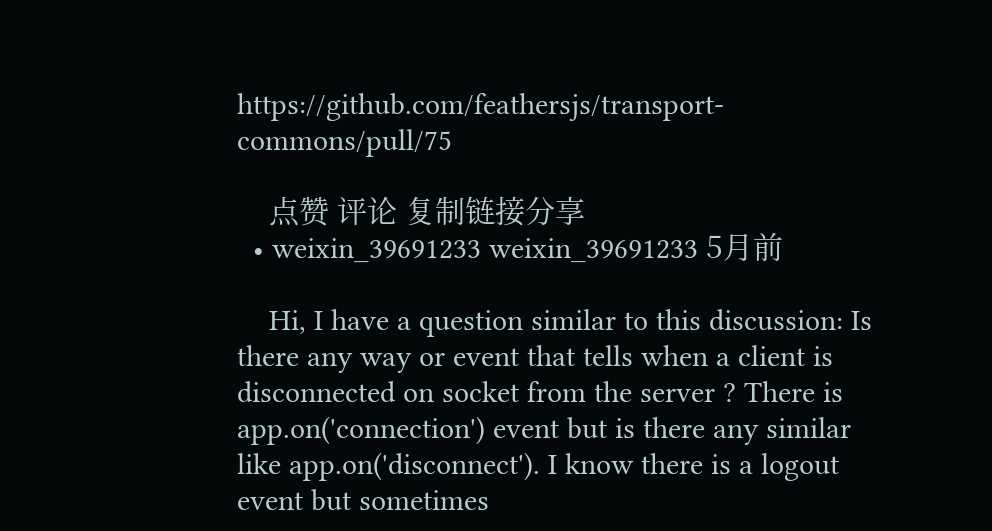https://github.com/feathersjs/transport-commons/pull/75

    点赞 评论 复制链接分享
  • weixin_39691233 weixin_39691233 5月前

    Hi, I have a question similar to this discussion: Is there any way or event that tells when a client is disconnected on socket from the server ? There is app.on('connection') event but is there any similar like app.on('disconnect'). I know there is a logout event but sometimes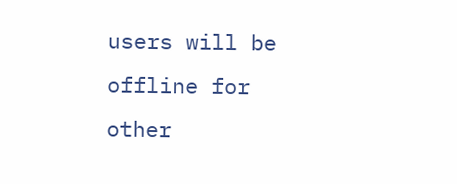users will be offline for other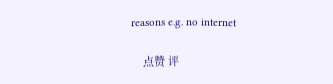reasons e.g. no internet

    点赞 评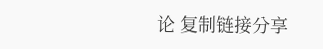论 复制链接分享